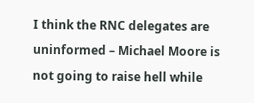I think the RNC delegates are uninformed – Michael Moore is not going to raise hell while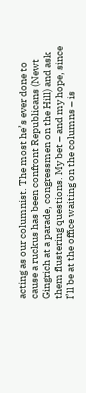acting as our columnist. The most he’s ever done to cause a ruckus has been confront Republicans (Newt Gingrich at a parade, congressmen on the Hill) and ask them flustering questions. My bet – and my hope, since I’ll be at the office waiting on the columns – is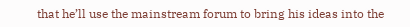that he’ll use the mainstream forum to bring his ideas into the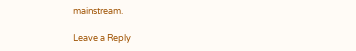mainstream.

Leave a Reply